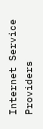Internet Service Providers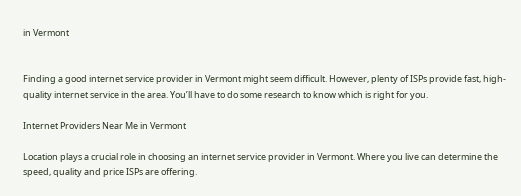in Vermont


Finding a good internet service provider in Vermont might seem difficult. However, plenty of ISPs provide fast, high-quality internet service in the area. You’ll have to do some research to know which is right for you.

Internet Providers Near Me in Vermont

Location plays a crucial role in choosing an internet service provider in Vermont. Where you live can determine the speed, quality and price ISPs are offering.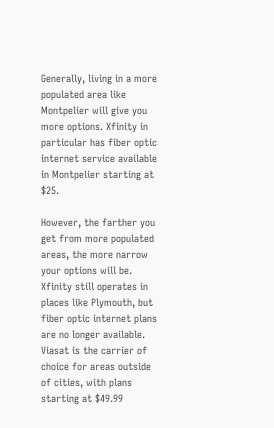Generally, living in a more populated area like Montpelier will give you more options. Xfinity in particular has fiber optic internet service available in Montpelier starting at $25.

However, the farther you get from more populated areas, the more narrow your options will be. Xfinity still operates in places like Plymouth, but fiber optic internet plans are no longer available. Viasat is the carrier of choice for areas outside of cities, with plans starting at $49.99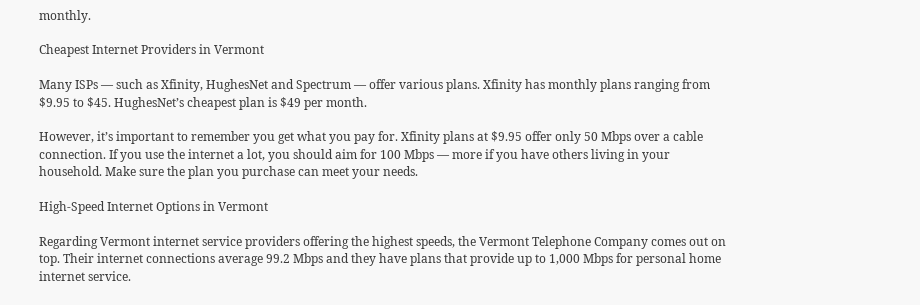monthly.

Cheapest Internet Providers in Vermont

Many ISPs — such as Xfinity, HughesNet and Spectrum — offer various plans. Xfinity has monthly plans ranging from $9.95 to $45. HughesNet’s cheapest plan is $49 per month.

However, it’s important to remember you get what you pay for. Xfinity plans at $9.95 offer only 50 Mbps over a cable connection. If you use the internet a lot, you should aim for 100 Mbps — more if you have others living in your household. Make sure the plan you purchase can meet your needs.

High-Speed Internet Options in Vermont

Regarding Vermont internet service providers offering the highest speeds, the Vermont Telephone Company comes out on top. Their internet connections average 99.2 Mbps and they have plans that provide up to 1,000 Mbps for personal home internet service.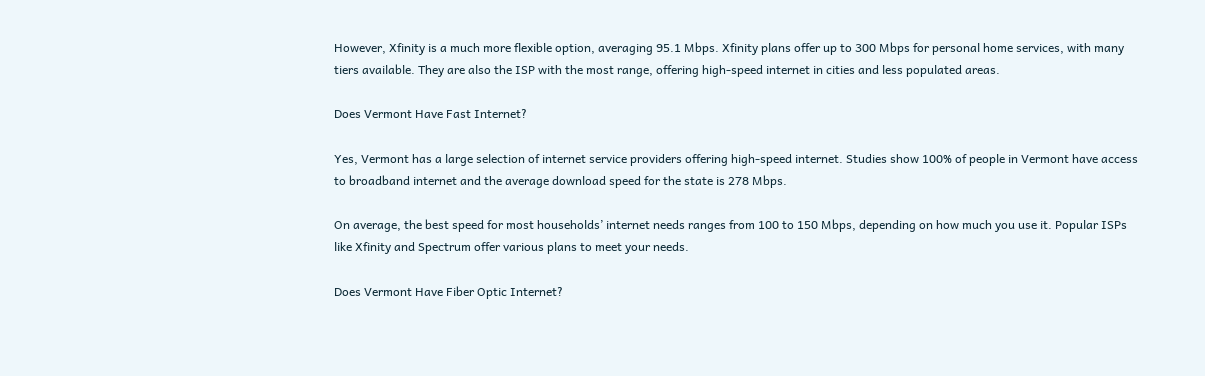However, Xfinity is a much more flexible option, averaging 95.1 Mbps. Xfinity plans offer up to 300 Mbps for personal home services, with many tiers available. They are also the ISP with the most range, offering high-speed internet in cities and less populated areas.

Does Vermont Have Fast Internet?

Yes, Vermont has a large selection of internet service providers offering high-speed internet. Studies show 100% of people in Vermont have access to broadband internet and the average download speed for the state is 278 Mbps.

On average, the best speed for most households’ internet needs ranges from 100 to 150 Mbps, depending on how much you use it. Popular ISPs like Xfinity and Spectrum offer various plans to meet your needs.

Does Vermont Have Fiber Optic Internet?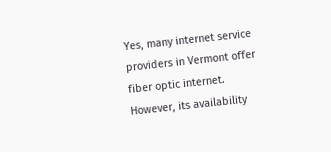Yes, many internet service providers in Vermont offer fiber optic internet. However, its availability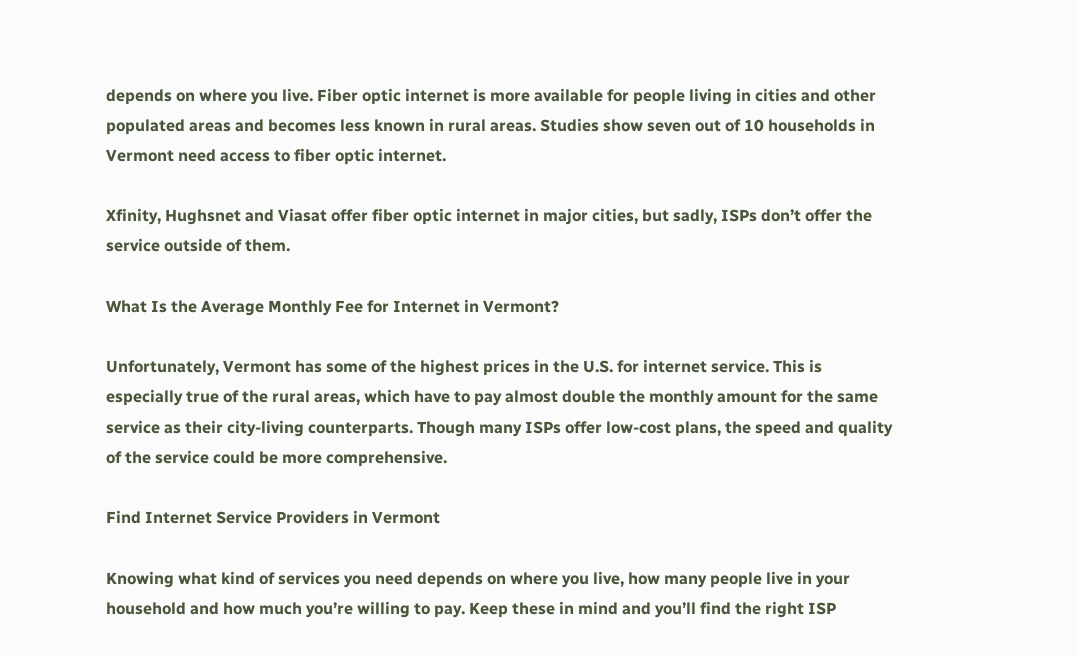depends on where you live. Fiber optic internet is more available for people living in cities and other populated areas and becomes less known in rural areas. Studies show seven out of 10 households in Vermont need access to fiber optic internet.

Xfinity, Hughsnet and Viasat offer fiber optic internet in major cities, but sadly, ISPs don’t offer the service outside of them.

What Is the Average Monthly Fee for Internet in Vermont?

Unfortunately, Vermont has some of the highest prices in the U.S. for internet service. This is especially true of the rural areas, which have to pay almost double the monthly amount for the same service as their city-living counterparts. Though many ISPs offer low-cost plans, the speed and quality of the service could be more comprehensive.

Find Internet Service Providers in Vermont

Knowing what kind of services you need depends on where you live, how many people live in your household and how much you’re willing to pay. Keep these in mind and you’ll find the right ISP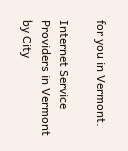for you in Vermont.

Internet Service Providers in Vermont by City